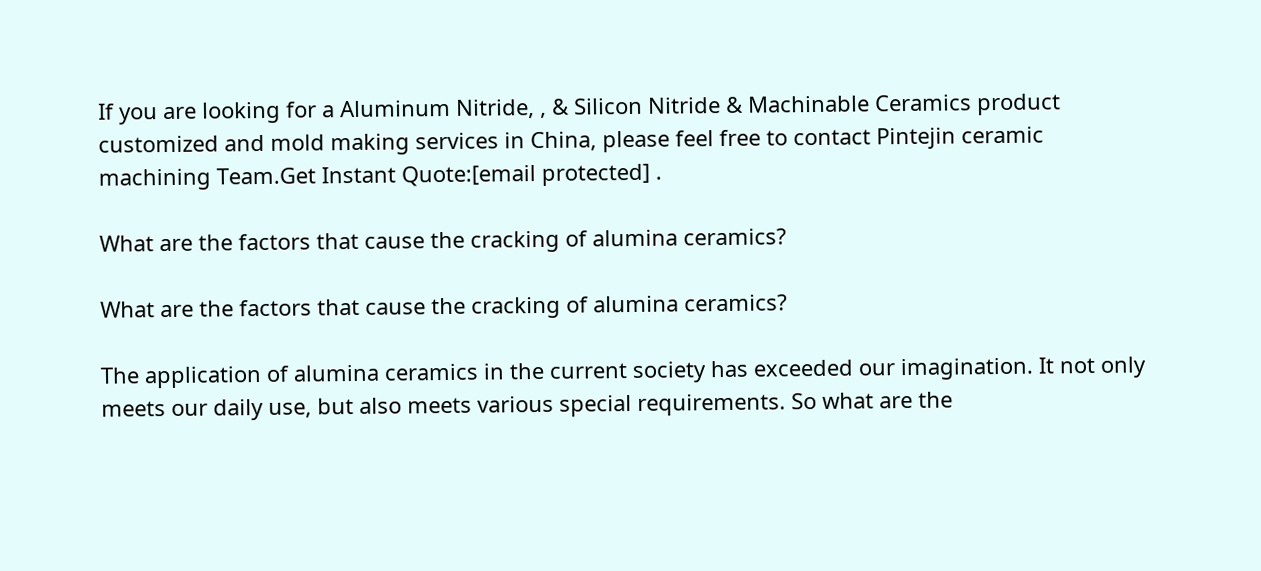If you are looking for a Aluminum Nitride, , & Silicon Nitride & Machinable Ceramics product customized and mold making services in China, please feel free to contact Pintejin ceramic machining Team.Get Instant Quote:[email protected] .

What are the factors that cause the cracking of alumina ceramics?

What are the factors that cause the cracking of alumina ceramics?

The application of alumina ceramics in the current society has exceeded our imagination. It not only meets our daily use, but also meets various special requirements. So what are the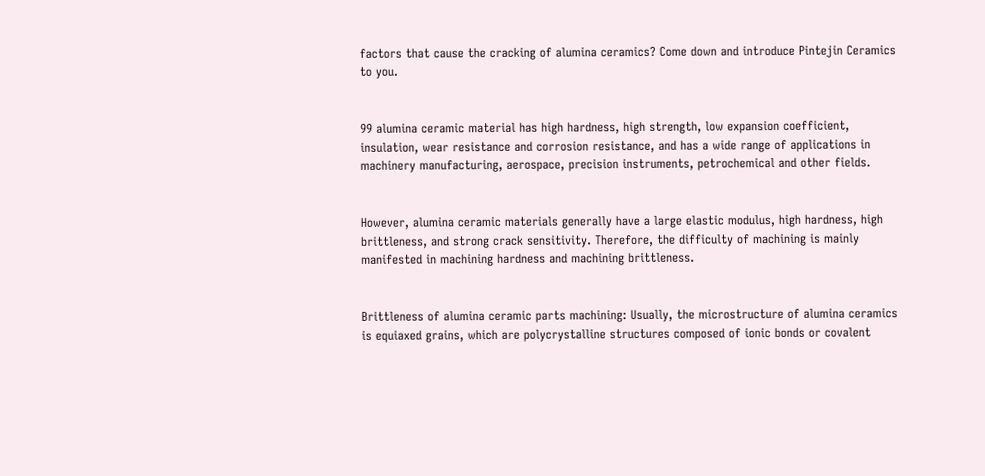factors that cause the cracking of alumina ceramics? Come down and introduce Pintejin Ceramics to you.


99 alumina ceramic material has high hardness, high strength, low expansion coefficient, insulation, wear resistance and corrosion resistance, and has a wide range of applications in machinery manufacturing, aerospace, precision instruments, petrochemical and other fields.


However, alumina ceramic materials generally have a large elastic modulus, high hardness, high brittleness, and strong crack sensitivity. Therefore, the difficulty of machining is mainly manifested in machining hardness and machining brittleness.


Brittleness of alumina ceramic parts machining: Usually, the microstructure of alumina ceramics is equiaxed grains, which are polycrystalline structures composed of ionic bonds or covalent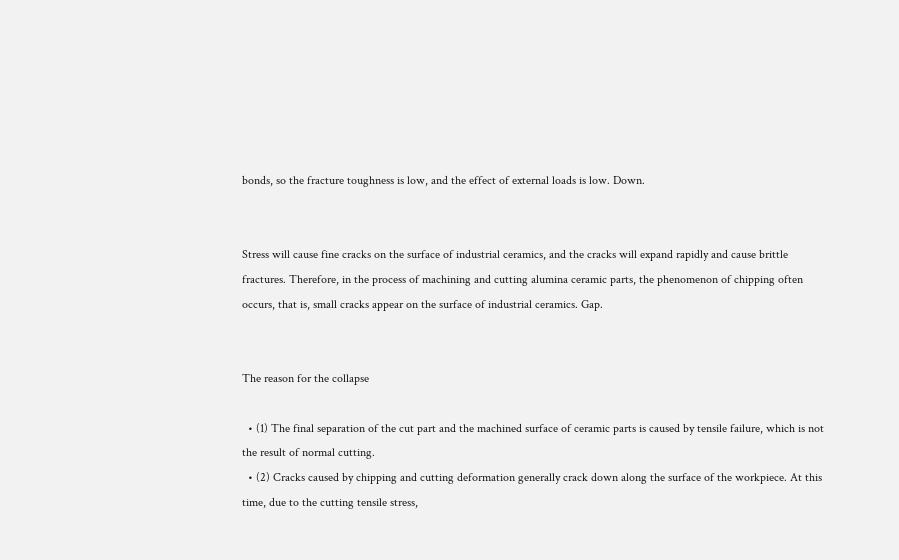bonds, so the fracture toughness is low, and the effect of external loads is low. Down.


Stress will cause fine cracks on the surface of industrial ceramics, and the cracks will expand rapidly and cause brittle fractures. Therefore, in the process of machining and cutting alumina ceramic parts, the phenomenon of chipping often occurs, that is, small cracks appear on the surface of industrial ceramics. Gap.


The reason for the collapse

  • (1) The final separation of the cut part and the machined surface of ceramic parts is caused by tensile failure, which is not the result of normal cutting.
  • (2) Cracks caused by chipping and cutting deformation generally crack down along the surface of the workpiece. At this time, due to the cutting tensile stress,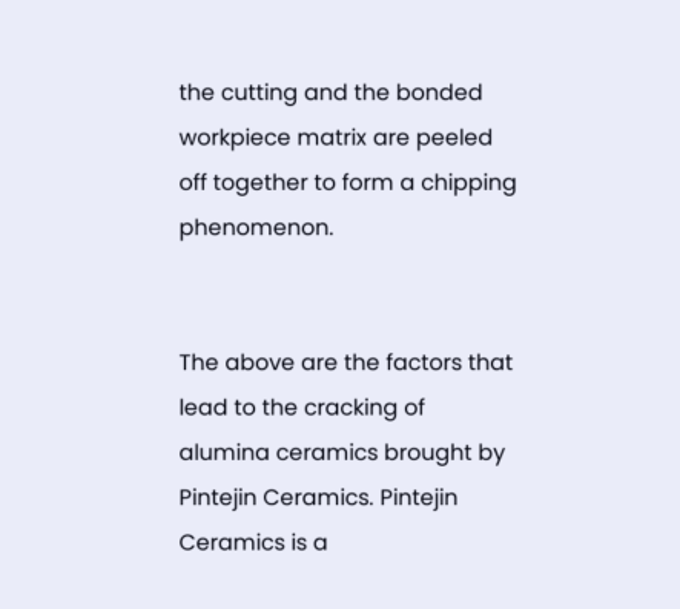the cutting and the bonded workpiece matrix are peeled off together to form a chipping phenomenon.


The above are the factors that lead to the cracking of alumina ceramics brought by Pintejin Ceramics. Pintejin Ceramics is a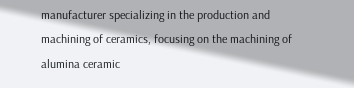manufacturer specializing in the production and machining of ceramics, focusing on the machining of alumina ceramic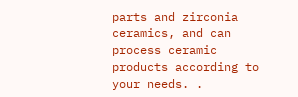parts and zirconia ceramics, and can process ceramic products according to your needs. .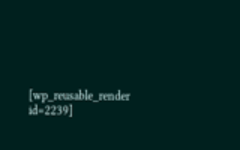[wp_reusable_render id=2239]